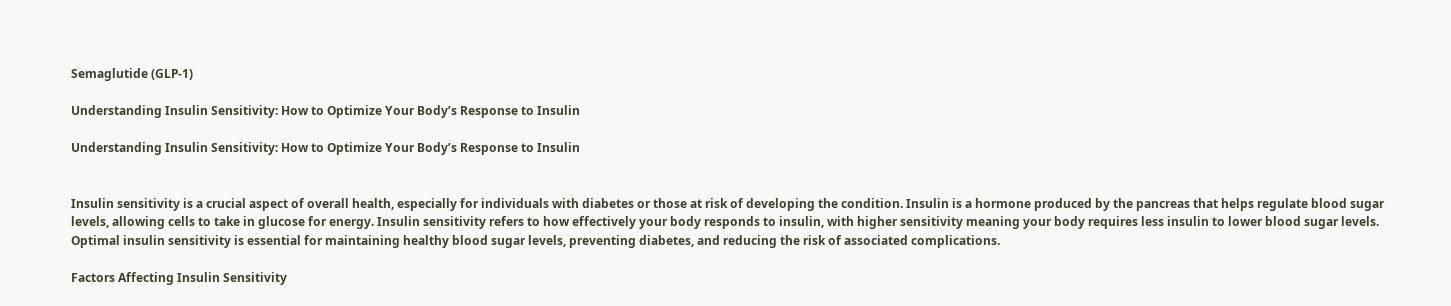Semaglutide (GLP-1)

Understanding Insulin Sensitivity: How to Optimize Your Body’s Response to Insulin

Understanding Insulin Sensitivity: How to Optimize Your Body’s Response to Insulin


Insulin sensitivity is a crucial aspect of overall health, especially for individuals with diabetes or those at risk of developing the condition. Insulin is a hormone produced by the pancreas that helps regulate blood sugar levels, allowing cells to take in glucose for energy. Insulin sensitivity refers to how effectively your body responds to insulin, with higher sensitivity meaning your body requires less insulin to lower blood sugar levels. Optimal insulin sensitivity is essential for maintaining healthy blood sugar levels, preventing diabetes, and reducing the risk of associated complications.

Factors Affecting Insulin Sensitivity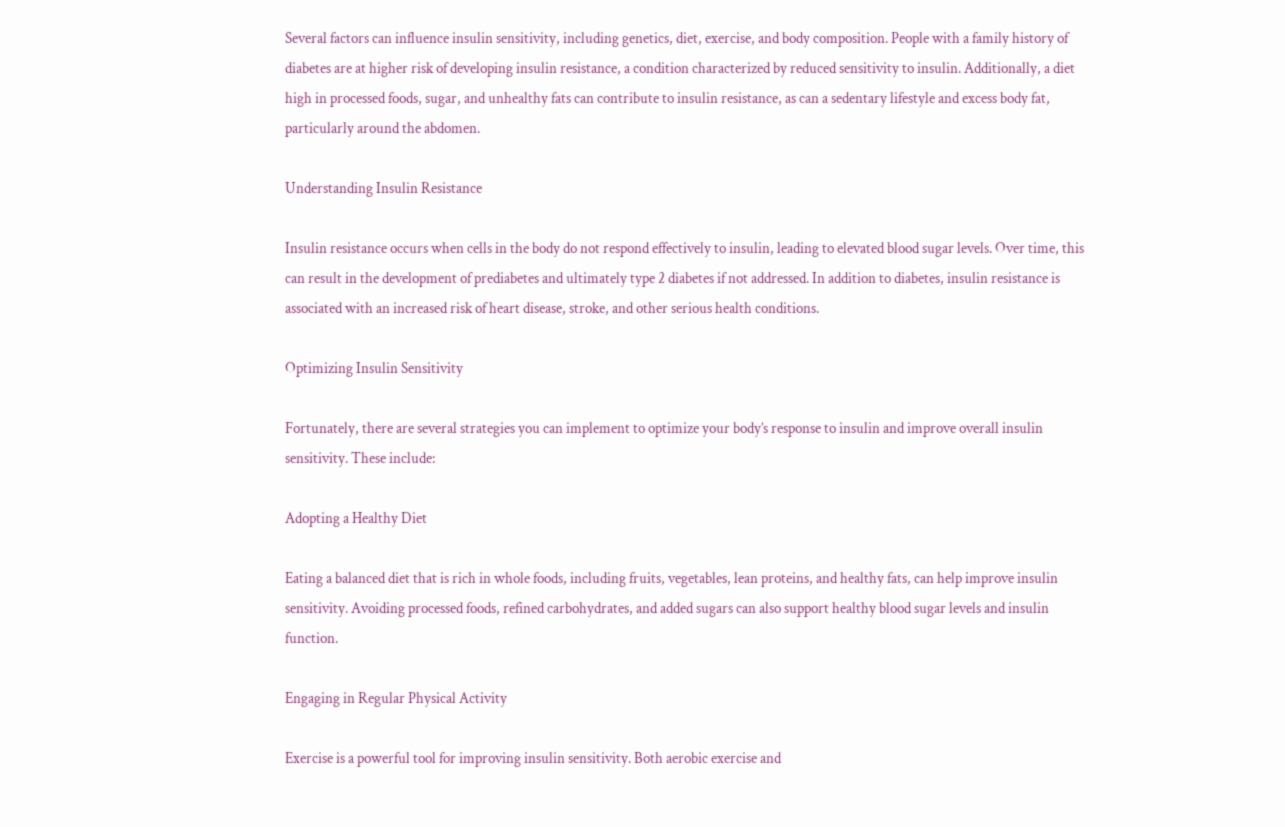Several factors can influence insulin sensitivity, including genetics, diet, exercise, and body composition. People with a family history of diabetes are at higher risk of developing insulin resistance, a condition characterized by reduced sensitivity to insulin. Additionally, a diet high in processed foods, sugar, and unhealthy fats can contribute to insulin resistance, as can a sedentary lifestyle and excess body fat, particularly around the abdomen.

Understanding Insulin Resistance

Insulin resistance occurs when cells in the body do not respond effectively to insulin, leading to elevated blood sugar levels. Over time, this can result in the development of prediabetes and ultimately type 2 diabetes if not addressed. In addition to diabetes, insulin resistance is associated with an increased risk of heart disease, stroke, and other serious health conditions.

Optimizing Insulin Sensitivity

Fortunately, there are several strategies you can implement to optimize your body’s response to insulin and improve overall insulin sensitivity. These include:

Adopting a Healthy Diet

Eating a balanced diet that is rich in whole foods, including fruits, vegetables, lean proteins, and healthy fats, can help improve insulin sensitivity. Avoiding processed foods, refined carbohydrates, and added sugars can also support healthy blood sugar levels and insulin function.

Engaging in Regular Physical Activity

Exercise is a powerful tool for improving insulin sensitivity. Both aerobic exercise and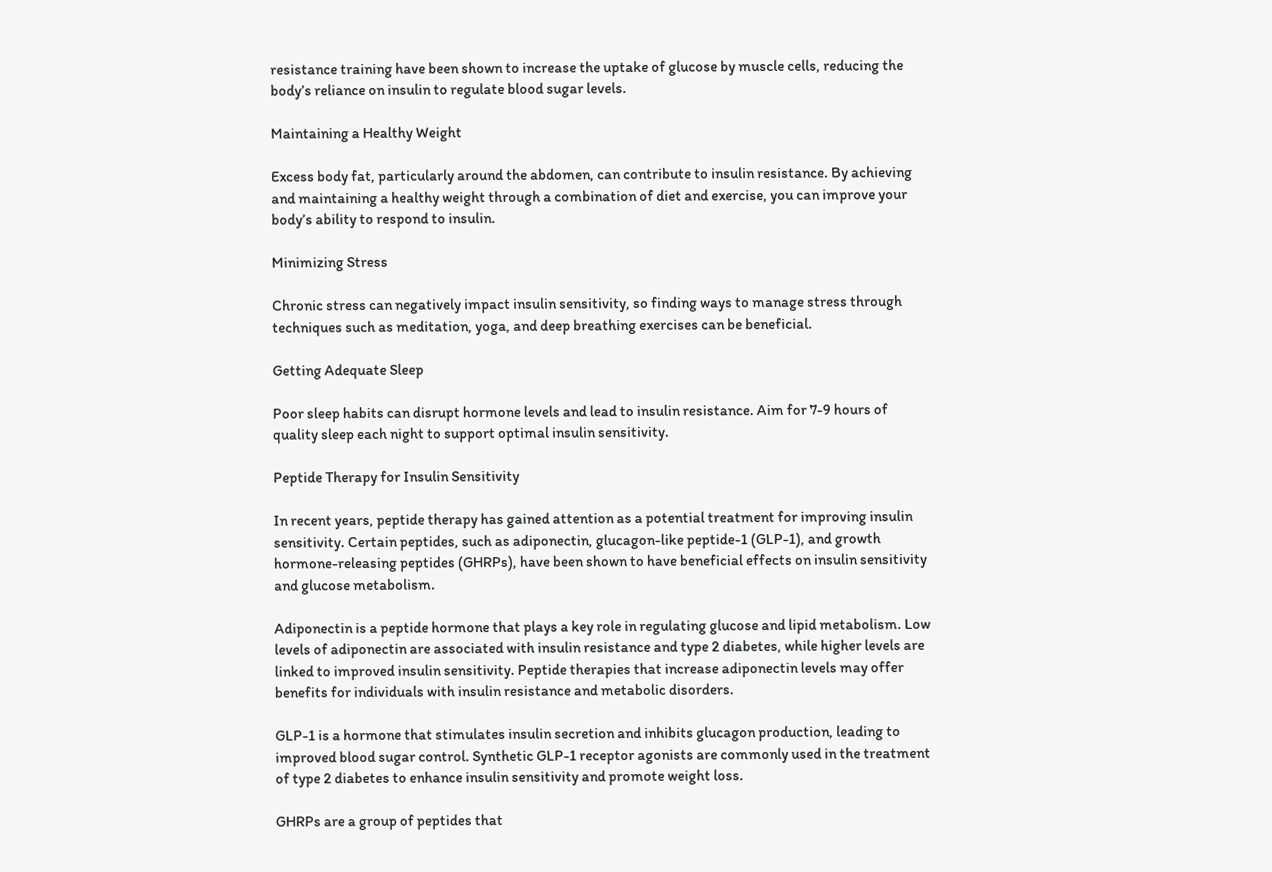resistance training have been shown to increase the uptake of glucose by muscle cells, reducing the body’s reliance on insulin to regulate blood sugar levels.

Maintaining a Healthy Weight

Excess body fat, particularly around the abdomen, can contribute to insulin resistance. By achieving and maintaining a healthy weight through a combination of diet and exercise, you can improve your body’s ability to respond to insulin.

Minimizing Stress

Chronic stress can negatively impact insulin sensitivity, so finding ways to manage stress through techniques such as meditation, yoga, and deep breathing exercises can be beneficial.

Getting Adequate Sleep

Poor sleep habits can disrupt hormone levels and lead to insulin resistance. Aim for 7-9 hours of quality sleep each night to support optimal insulin sensitivity.

Peptide Therapy for Insulin Sensitivity

In recent years, peptide therapy has gained attention as a potential treatment for improving insulin sensitivity. Certain peptides, such as adiponectin, glucagon-like peptide-1 (GLP-1), and growth hormone-releasing peptides (GHRPs), have been shown to have beneficial effects on insulin sensitivity and glucose metabolism.

Adiponectin is a peptide hormone that plays a key role in regulating glucose and lipid metabolism. Low levels of adiponectin are associated with insulin resistance and type 2 diabetes, while higher levels are linked to improved insulin sensitivity. Peptide therapies that increase adiponectin levels may offer benefits for individuals with insulin resistance and metabolic disorders.

GLP-1 is a hormone that stimulates insulin secretion and inhibits glucagon production, leading to improved blood sugar control. Synthetic GLP-1 receptor agonists are commonly used in the treatment of type 2 diabetes to enhance insulin sensitivity and promote weight loss.

GHRPs are a group of peptides that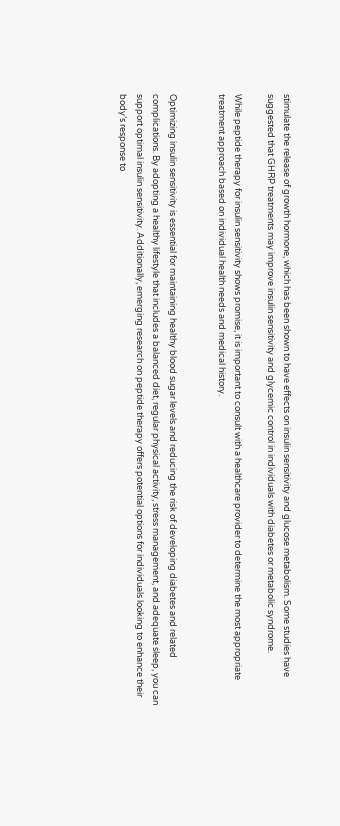stimulate the release of growth hormone, which has been shown to have effects on insulin sensitivity and glucose metabolism. Some studies have suggested that GHRP treatments may improve insulin sensitivity and glycemic control in individuals with diabetes or metabolic syndrome.

While peptide therapy for insulin sensitivity shows promise, it is important to consult with a healthcare provider to determine the most appropriate treatment approach based on individual health needs and medical history.


Optimizing insulin sensitivity is essential for maintaining healthy blood sugar levels and reducing the risk of developing diabetes and related complications. By adopting a healthy lifestyle that includes a balanced diet, regular physical activity, stress management, and adequate sleep, you can support optimal insulin sensitivity. Additionally, emerging research on peptide therapy offers potential options for individuals looking to enhance their body’s response to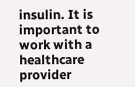insulin. It is important to work with a healthcare provider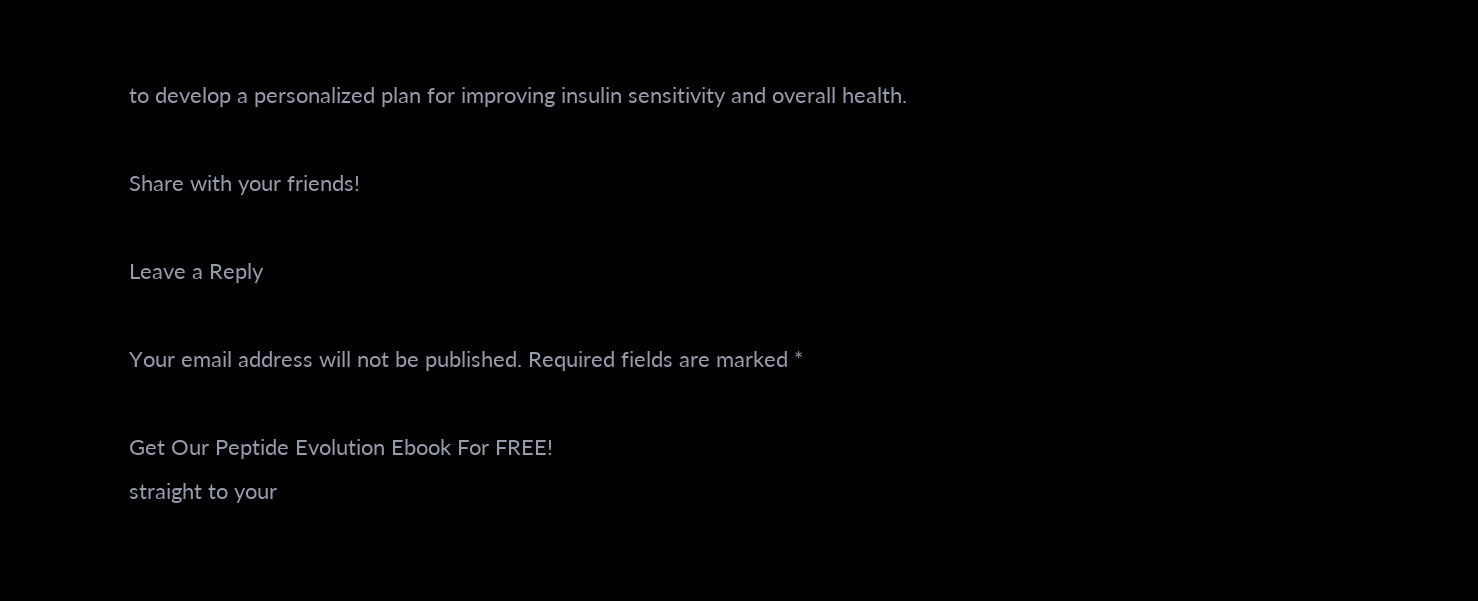to develop a personalized plan for improving insulin sensitivity and overall health.

Share with your friends!

Leave a Reply

Your email address will not be published. Required fields are marked *

Get Our Peptide Evolution Ebook For FREE!
straight to your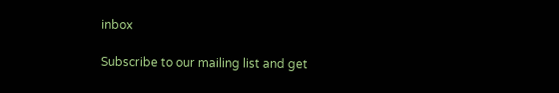inbox

Subscribe to our mailing list and get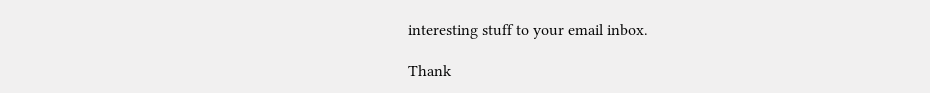interesting stuff to your email inbox.

Thank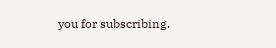you for subscribing.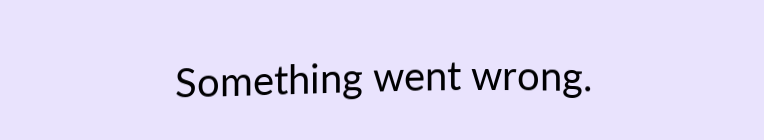Something went wrong.